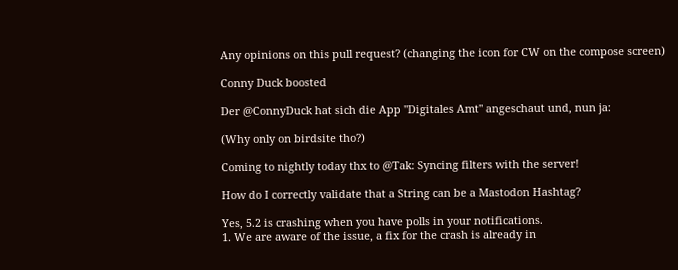Any opinions on this pull request? (changing the icon for CW on the compose screen)

Conny Duck boosted

Der @ConnyDuck hat sich die App "Digitales Amt" angeschaut und, nun ja:

(Why only on birdsite tho?)

Coming to nightly today thx to @Tak: Syncing filters with the server!

How do I correctly validate that a String can be a Mastodon Hashtag?

Yes, 5.2 is crashing when you have polls in your notifications.
1. We are aware of the issue, a fix for the crash is already in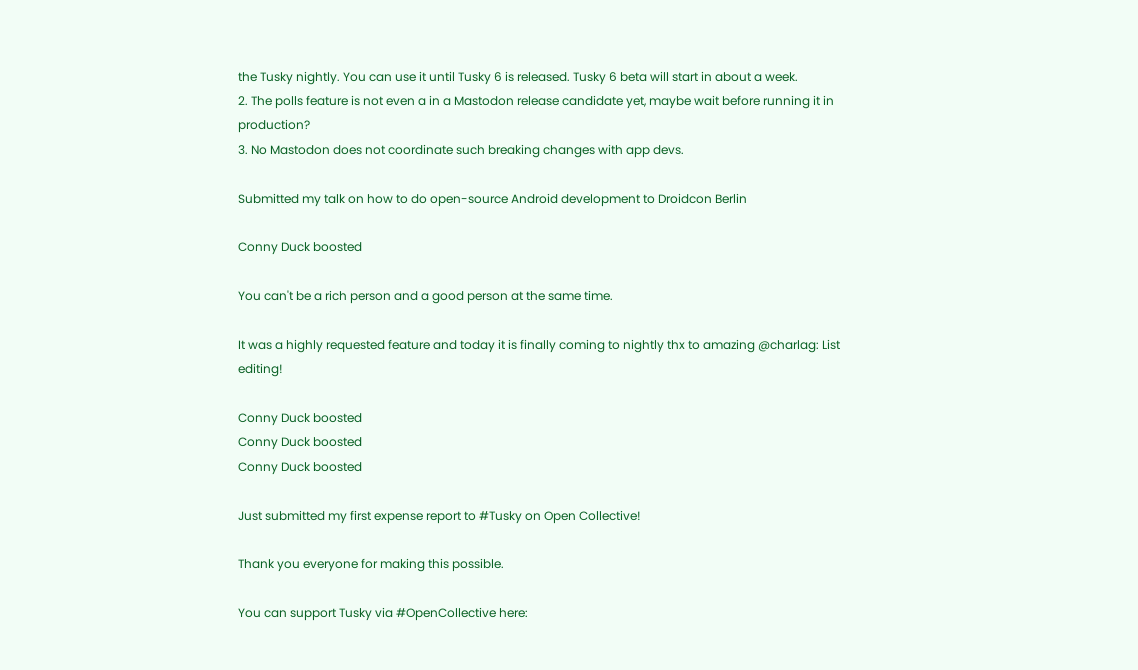the Tusky nightly. You can use it until Tusky 6 is released. Tusky 6 beta will start in about a week.
2. The polls feature is not even a in a Mastodon release candidate yet, maybe wait before running it in production?
3. No Mastodon does not coordinate such breaking changes with app devs.

Submitted my talk on how to do open-source Android development to Droidcon Berlin

Conny Duck boosted

You can't be a rich person and a good person at the same time.

It was a highly requested feature and today it is finally coming to nightly thx to amazing @charlag: List editing!

Conny Duck boosted
Conny Duck boosted
Conny Duck boosted

Just submitted my first expense report to #Tusky on Open Collective!

Thank you everyone for making this possible.

You can support Tusky via #OpenCollective here: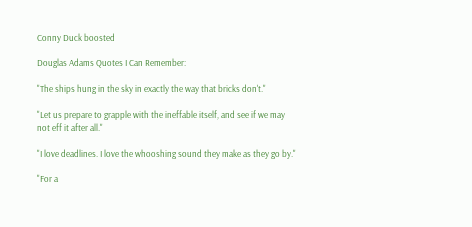Conny Duck boosted

Douglas Adams Quotes I Can Remember:

"The ships hung in the sky in exactly the way that bricks don't."

"Let us prepare to grapple with the ineffable itself, and see if we may not eff it after all."

"I love deadlines. I love the whooshing sound they make as they go by."

"For a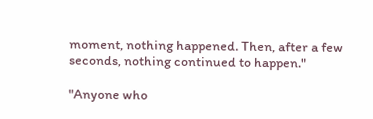moment, nothing happened. Then, after a few seconds, nothing continued to happen."

"Anyone who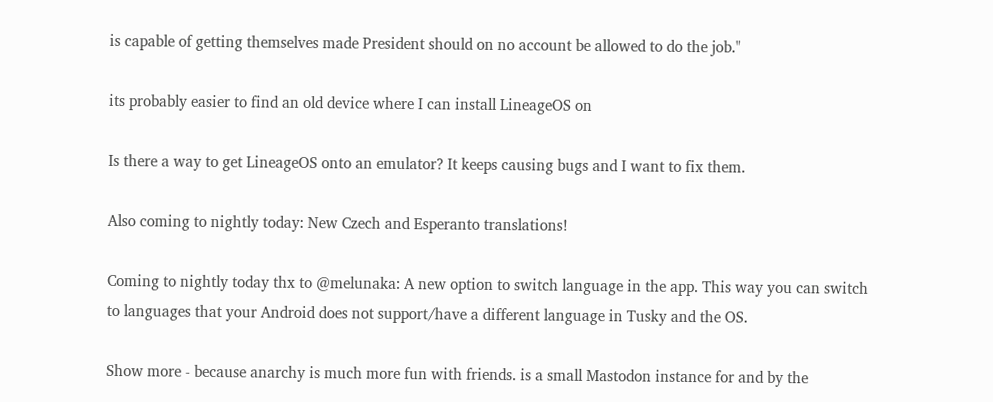is capable of getting themselves made President should on no account be allowed to do the job."

its probably easier to find an old device where I can install LineageOS on

Is there a way to get LineageOS onto an emulator? It keeps causing bugs and I want to fix them.

Also coming to nightly today: New Czech and Esperanto translations!

Coming to nightly today thx to @melunaka: A new option to switch language in the app. This way you can switch to languages that your Android does not support/have a different language in Tusky and the OS.

Show more - because anarchy is much more fun with friends. is a small Mastodon instance for and by the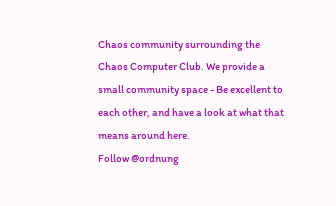Chaos community surrounding the Chaos Computer Club. We provide a small community space - Be excellent to each other, and have a look at what that means around here.
Follow @ordnung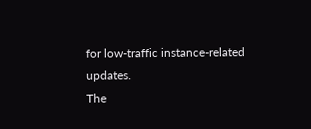for low-traffic instance-related updates.
The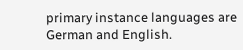primary instance languages are German and English.